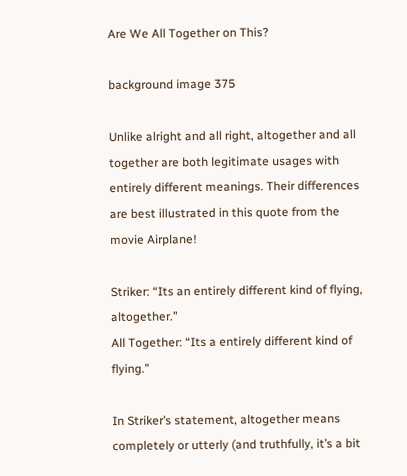Are We All Together on This?

background image 375

Unlike alright and all right, altogether and all together are both legitimate usages with entirely different meanings. Their differences are best illustrated in this quote from the movie Airplane!

Striker: “Its an entirely different kind of flying, altogether.”
All Together: “Its a entirely different kind of flying.”

In Striker’s statement, altogether means completely or utterly (and truthfully, it’s a bit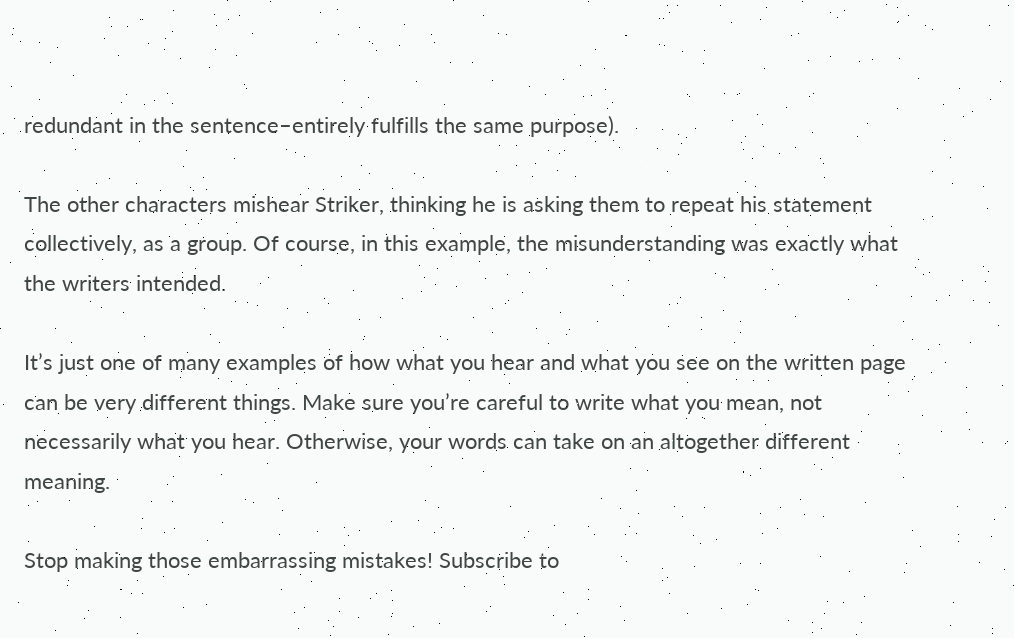redundant in the sentence–entirely fulfills the same purpose).

The other characters mishear Striker, thinking he is asking them to repeat his statement collectively, as a group. Of course, in this example, the misunderstanding was exactly what the writers intended.

It’s just one of many examples of how what you hear and what you see on the written page can be very different things. Make sure you’re careful to write what you mean, not necessarily what you hear. Otherwise, your words can take on an altogether different meaning.

Stop making those embarrassing mistakes! Subscribe to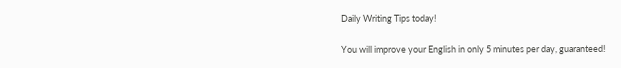Daily Writing Tips today!

You will improve your English in only 5 minutes per day, guaranteed!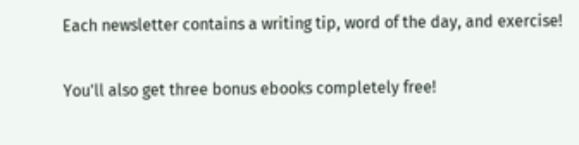Each newsletter contains a writing tip, word of the day, and exercise!

You'll also get three bonus ebooks completely free!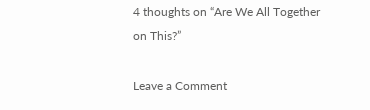4 thoughts on “Are We All Together on This?”

Leave a Comment